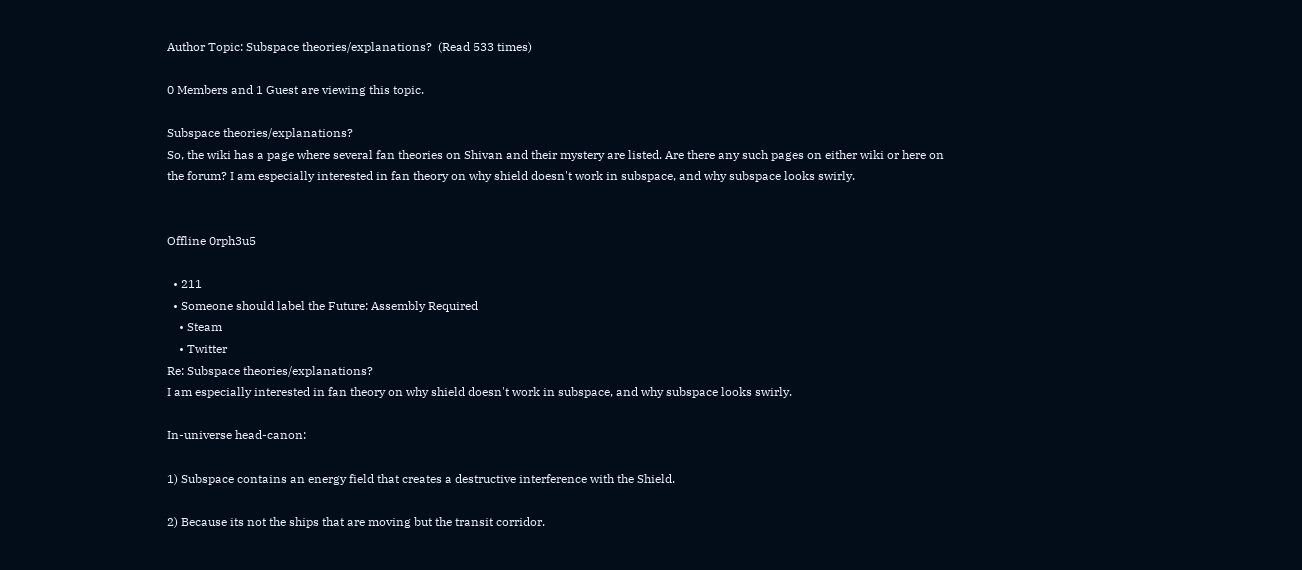Author Topic: Subspace theories/explanations?  (Read 533 times)

0 Members and 1 Guest are viewing this topic.

Subspace theories/explanations?
So, the wiki has a page where several fan theories on Shivan and their mystery are listed. Are there any such pages on either wiki or here on the forum? I am especially interested in fan theory on why shield doesn't work in subspace, and why subspace looks swirly.


Offline 0rph3u5

  • 211
  • Someone should label the Future: Assembly Required
    • Steam
    • Twitter
Re: Subspace theories/explanations?
I am especially interested in fan theory on why shield doesn't work in subspace, and why subspace looks swirly.

In-universe head-canon:

1) Subspace contains an energy field that creates a destructive interference with the Shield.

2) Because its not the ships that are moving but the transit corridor.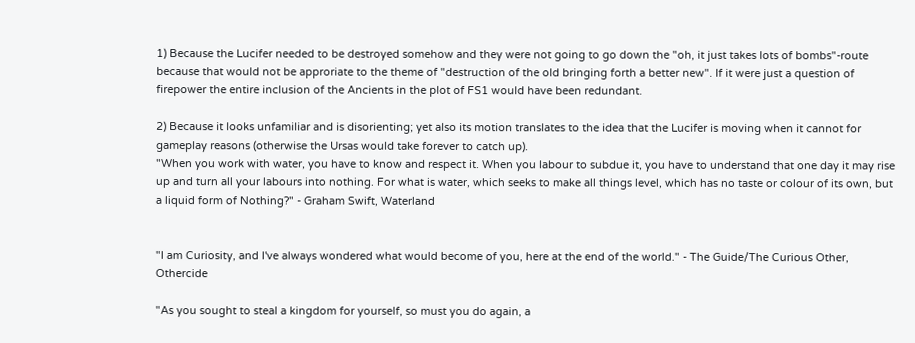1) Because the Lucifer needed to be destroyed somehow and they were not going to go down the "oh, it just takes lots of bombs"-route because that would not be approriate to the theme of "destruction of the old bringing forth a better new". If it were just a question of firepower the entire inclusion of the Ancients in the plot of FS1 would have been redundant.

2) Because it looks unfamiliar and is disorienting; yet also its motion translates to the idea that the Lucifer is moving when it cannot for gameplay reasons (otherwise the Ursas would take forever to catch up).
"When you work with water, you have to know and respect it. When you labour to subdue it, you have to understand that one day it may rise up and turn all your labours into nothing. For what is water, which seeks to make all things level, which has no taste or colour of its own, but a liquid form of Nothing?" - Graham Swift, Waterland


"I am Curiosity, and I've always wondered what would become of you, here at the end of the world." - The Guide/The Curious Other, Othercide

"As you sought to steal a kingdom for yourself, so must you do again, a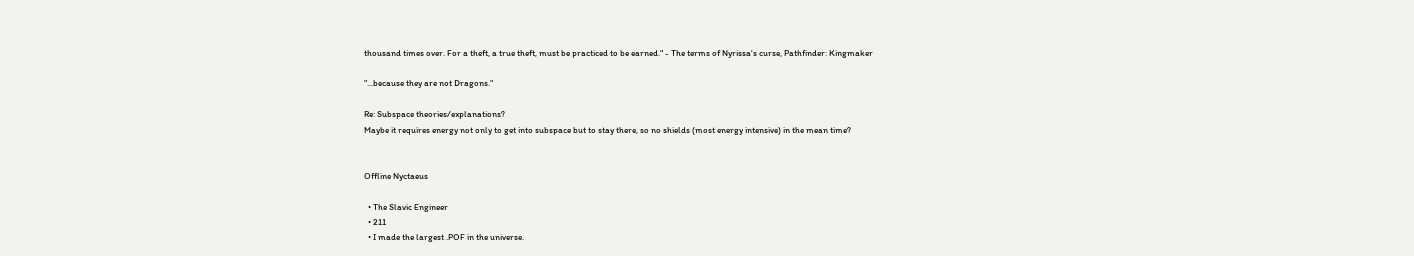thousand times over. For a theft, a true theft, must be practiced to be earned." - The terms of Nyrissa's curse, Pathfinder: Kingmaker

"...because they are not Dragons."

Re: Subspace theories/explanations?
Maybe it requires energy not only to get into subspace but to stay there, so no shields (most energy intensive) in the mean time?


Offline Nyctaeus

  • The Slavic Engineer
  • 211
  • I made the largest .POF in the universe.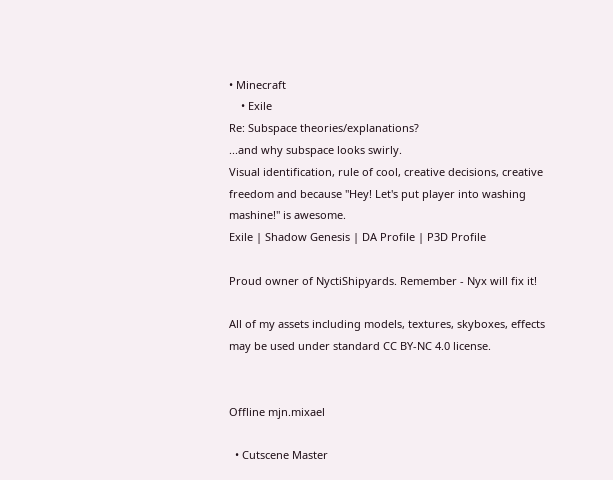• Minecraft
    • Exile
Re: Subspace theories/explanations?
...and why subspace looks swirly.
Visual identification, rule of cool, creative decisions, creative freedom and because "Hey! Let's put player into washing mashine!" is awesome.
Exile | Shadow Genesis | DA Profile | P3D Profile

Proud owner of NyctiShipyards. Remember - Nyx will fix it!

All of my assets including models, textures, skyboxes, effects may be used under standard CC BY-NC 4.0 license.


Offline mjn.mixael

  • Cutscene Master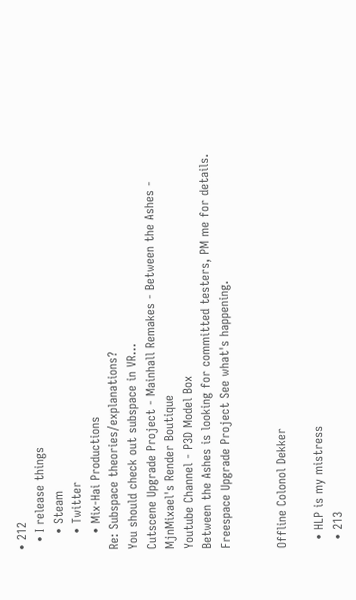• 212
  • I release things
    • Steam
    • Twitter
    • Mix-Hai Productions
Re: Subspace theories/explanations?
You should check out subspace in VR...
Cutscene Upgrade Project - Mainhall Remakes - Between the Ashes - MjnMixael's Render Boutique
Youtube Channel - P3D Model Box
Between the Ashes is looking for committed testers, PM me for details.
Freespace Upgrade Project See what's happening.


Offline Colonol Dekker

  • HLP is my mistress
  • 213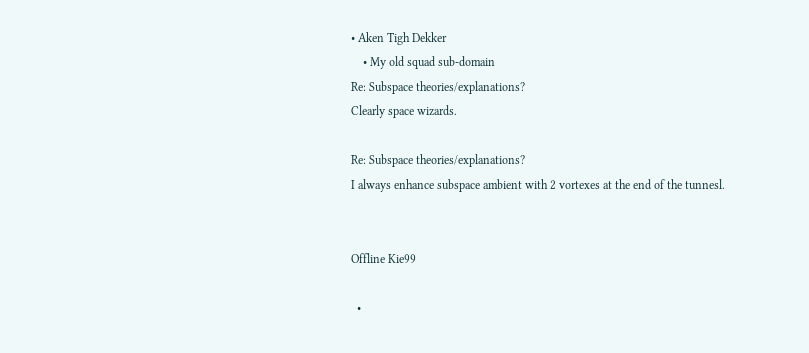• Aken Tigh Dekker
    • My old squad sub-domain
Re: Subspace theories/explanations?
Clearly space wizards.

Re: Subspace theories/explanations?
I always enhance subspace ambient with 2 vortexes at the end of the tunnesl.


Offline Kie99

  •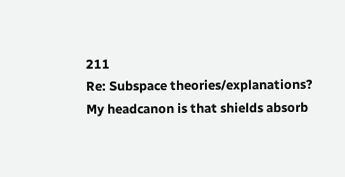211
Re: Subspace theories/explanations?
My headcanon is that shields absorb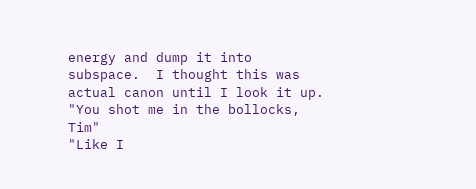energy and dump it into subspace.  I thought this was actual canon until I look it up.
"You shot me in the bollocks, Tim"
"Like I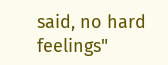said, no hard feelings"